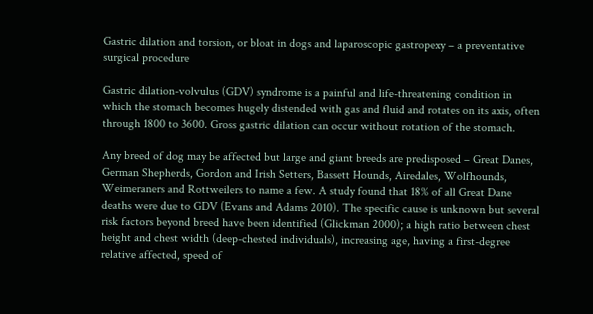Gastric dilation and torsion, or bloat in dogs and laparoscopic gastropexy – a preventative surgical procedure

Gastric dilation-volvulus (GDV) syndrome is a painful and life-threatening condition in which the stomach becomes hugely distended with gas and fluid and rotates on its axis, often through 1800 to 3600. Gross gastric dilation can occur without rotation of the stomach.

Any breed of dog may be affected but large and giant breeds are predisposed – Great Danes, German Shepherds, Gordon and Irish Setters, Bassett Hounds, Airedales, Wolfhounds, Weimeraners and Rottweilers to name a few. A study found that 18% of all Great Dane deaths were due to GDV (Evans and Adams 2010). The specific cause is unknown but several risk factors beyond breed have been identified (Glickman 2000); a high ratio between chest height and chest width (deep-chested individuals), increasing age, having a first-degree relative affected, speed of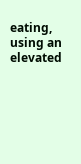eating, using an elevated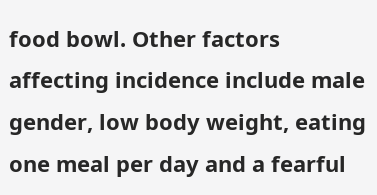food bowl. Other factors affecting incidence include male gender, low body weight, eating one meal per day and a fearful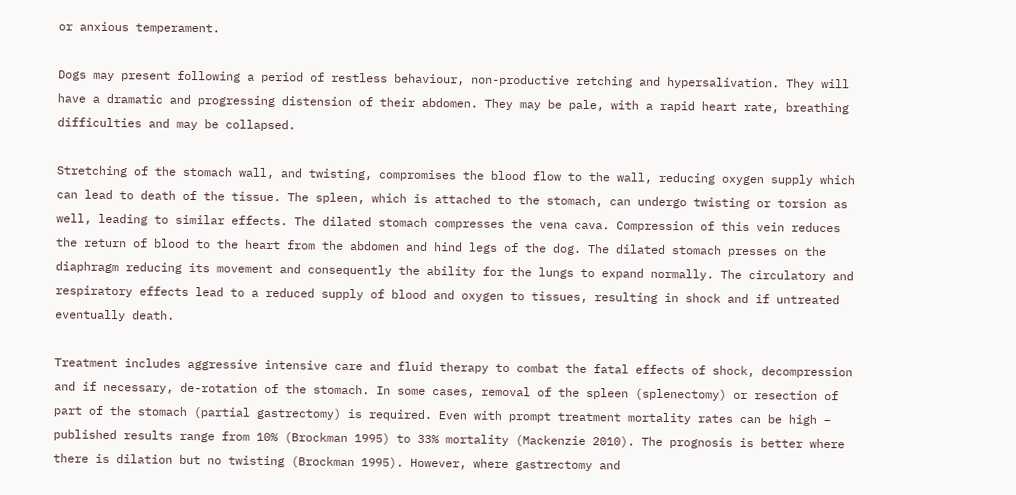or anxious temperament.

Dogs may present following a period of restless behaviour, non-productive retching and hypersalivation. They will have a dramatic and progressing distension of their abdomen. They may be pale, with a rapid heart rate, breathing difficulties and may be collapsed.

Stretching of the stomach wall, and twisting, compromises the blood flow to the wall, reducing oxygen supply which can lead to death of the tissue. The spleen, which is attached to the stomach, can undergo twisting or torsion as well, leading to similar effects. The dilated stomach compresses the vena cava. Compression of this vein reduces the return of blood to the heart from the abdomen and hind legs of the dog. The dilated stomach presses on the diaphragm reducing its movement and consequently the ability for the lungs to expand normally. The circulatory and respiratory effects lead to a reduced supply of blood and oxygen to tissues, resulting in shock and if untreated eventually death.

Treatment includes aggressive intensive care and fluid therapy to combat the fatal effects of shock, decompression and if necessary, de-rotation of the stomach. In some cases, removal of the spleen (splenectomy) or resection of part of the stomach (partial gastrectomy) is required. Even with prompt treatment mortality rates can be high – published results range from 10% (Brockman 1995) to 33% mortality (Mackenzie 2010). The prognosis is better where there is dilation but no twisting (Brockman 1995). However, where gastrectomy and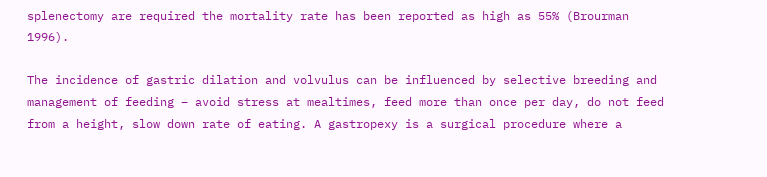splenectomy are required the mortality rate has been reported as high as 55% (Brourman 1996).

The incidence of gastric dilation and volvulus can be influenced by selective breeding and management of feeding – avoid stress at mealtimes, feed more than once per day, do not feed from a height, slow down rate of eating. A gastropexy is a surgical procedure where a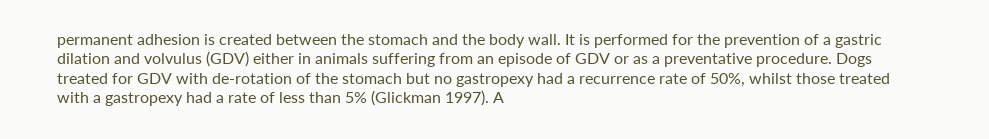permanent adhesion is created between the stomach and the body wall. It is performed for the prevention of a gastric dilation and volvulus (GDV) either in animals suffering from an episode of GDV or as a preventative procedure. Dogs treated for GDV with de-rotation of the stomach but no gastropexy had a recurrence rate of 50%, whilst those treated with a gastropexy had a rate of less than 5% (Glickman 1997). A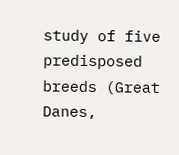study of five predisposed breeds (Great Danes,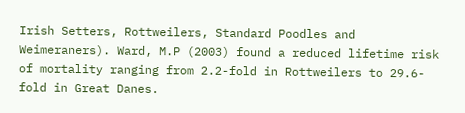Irish Setters, Rottweilers, Standard Poodles and Weimeraners). Ward, M.P (2003) found a reduced lifetime risk of mortality ranging from 2.2-fold in Rottweilers to 29.6-fold in Great Danes.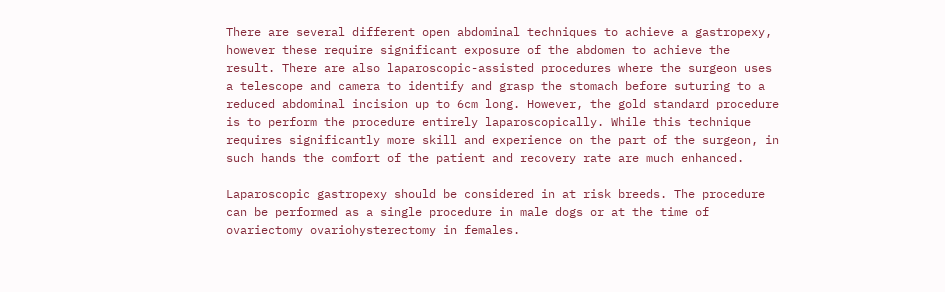There are several different open abdominal techniques to achieve a gastropexy, however these require significant exposure of the abdomen to achieve the result. There are also laparoscopic-assisted procedures where the surgeon uses a telescope and camera to identify and grasp the stomach before suturing to a reduced abdominal incision up to 6cm long. However, the gold standard procedure is to perform the procedure entirely laparoscopically. While this technique requires significantly more skill and experience on the part of the surgeon, in such hands the comfort of the patient and recovery rate are much enhanced.

Laparoscopic gastropexy should be considered in at risk breeds. The procedure can be performed as a single procedure in male dogs or at the time of ovariectomy ovariohysterectomy in females.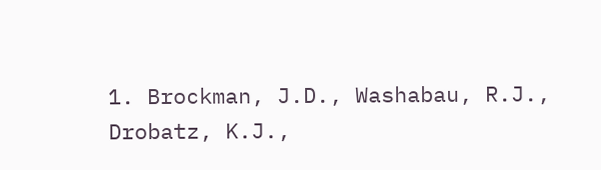1. Brockman, J.D., Washabau, R.J., Drobatz, K.J.,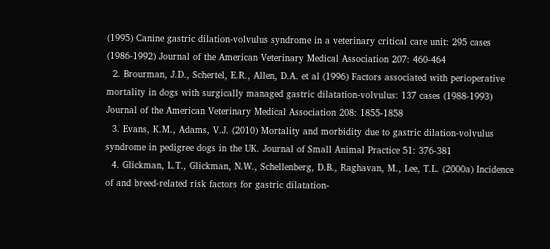(1995) Canine gastric dilation-volvulus syndrome in a veterinary critical care unit: 295 cases (1986-1992) Journal of the American Veterinary Medical Association 207: 460-464
  2. Brourman, J.D., Schertel, E.R., Allen, D.A. et al (1996) Factors associated with perioperative mortality in dogs with surgically managed gastric dilatation-volvulus: 137 cases (1988-1993) Journal of the American Veterinary Medical Association 208: 1855-1858
  3. Evans, K.M., Adams, V.J. (2010) Mortality and morbidity due to gastric dilation-volvulus syndrome in pedigree dogs in the UK. Journal of Small Animal Practice 51: 376-381
  4. Glickman, L.T., Glickman, N.W., Schellenberg, D.B., Raghavan, M., Lee, T.L. (2000a) Incidence of and breed-related risk factors for gastric dilatation-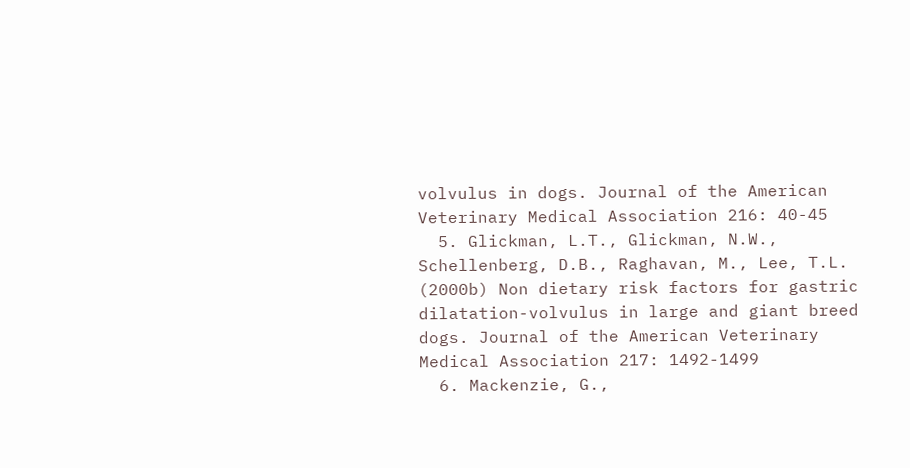volvulus in dogs. Journal of the American Veterinary Medical Association 216: 40-45
  5. Glickman, L.T., Glickman, N.W., Schellenberg, D.B., Raghavan, M., Lee, T.L. (2000b) Non dietary risk factors for gastric dilatation-volvulus in large and giant breed dogs. Journal of the American Veterinary Medical Association 217: 1492-1499
  6. Mackenzie, G.,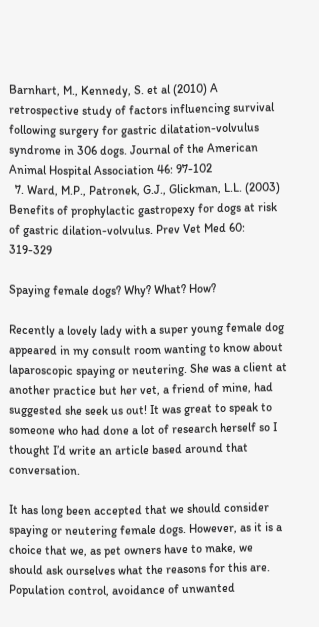Barnhart, M., Kennedy, S. et al (2010) A retrospective study of factors influencing survival following surgery for gastric dilatation-volvulus syndrome in 306 dogs. Journal of the American Animal Hospital Association 46: 97-102
  7. Ward, M.P., Patronek, G.J., Glickman, L.L. (2003) Benefits of prophylactic gastropexy for dogs at risk of gastric dilation-volvulus. Prev Vet Med 60: 319-329

Spaying female dogs? Why? What? How?

Recently a lovely lady with a super young female dog appeared in my consult room wanting to know about laparoscopic spaying or neutering. She was a client at another practice but her vet, a friend of mine, had suggested she seek us out! It was great to speak to someone who had done a lot of research herself so I thought I’d write an article based around that conversation.

It has long been accepted that we should consider spaying or neutering female dogs. However, as it is a choice that we, as pet owners have to make, we should ask ourselves what the reasons for this are. Population control, avoidance of unwanted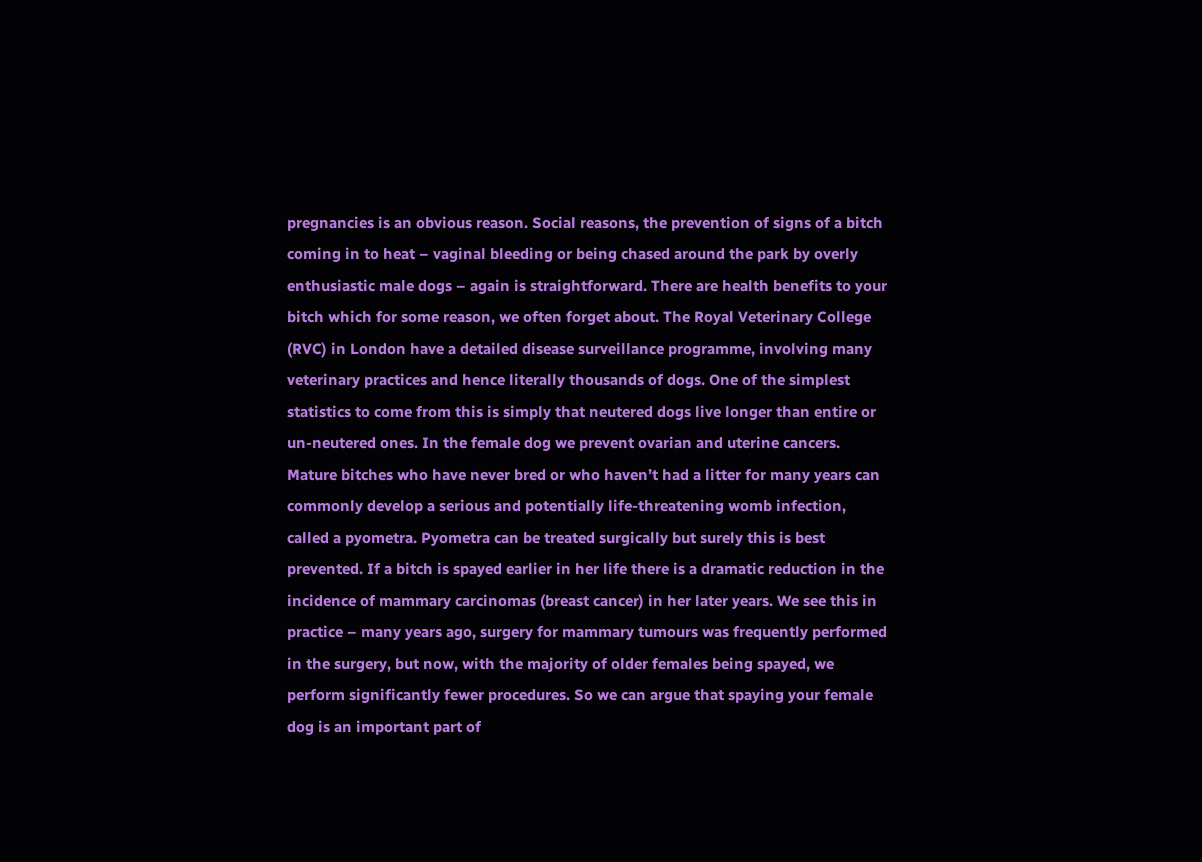pregnancies is an obvious reason. Social reasons, the prevention of signs of a bitch coming in to heat – vaginal bleeding or being chased around the park by overly enthusiastic male dogs – again is straightforward. There are health benefits to your bitch which for some reason, we often forget about. The Royal Veterinary College (RVC) in London have a detailed disease surveillance programme, involving many veterinary practices and hence literally thousands of dogs. One of the simplest statistics to come from this is simply that neutered dogs live longer than entire or un-neutered ones. In the female dog we prevent ovarian and uterine cancers. Mature bitches who have never bred or who haven’t had a litter for many years can commonly develop a serious and potentially life-threatening womb infection, called a pyometra. Pyometra can be treated surgically but surely this is best prevented. If a bitch is spayed earlier in her life there is a dramatic reduction in the incidence of mammary carcinomas (breast cancer) in her later years. We see this in practice – many years ago, surgery for mammary tumours was frequently performed in the surgery, but now, with the majority of older females being spayed, we perform significantly fewer procedures. So we can argue that spaying your female dog is an important part of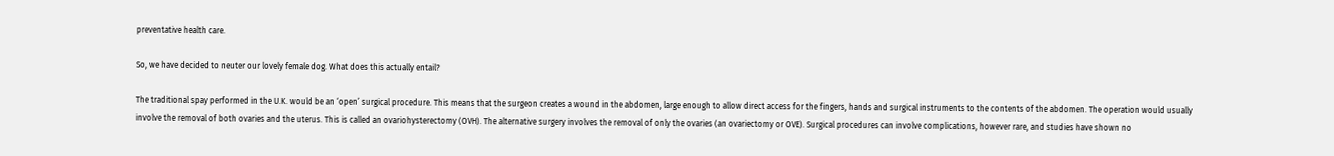preventative health care.

So, we have decided to neuter our lovely female dog. What does this actually entail?

The traditional spay performed in the U.K. would be an ‘open’ surgical procedure. This means that the surgeon creates a wound in the abdomen, large enough to allow direct access for the fingers, hands and surgical instruments to the contents of the abdomen. The operation would usually involve the removal of both ovaries and the uterus. This is called an ovariohysterectomy (OVH). The alternative surgery involves the removal of only the ovaries (an ovariectomy or OVE). Surgical procedures can involve complications, however rare, and studies have shown no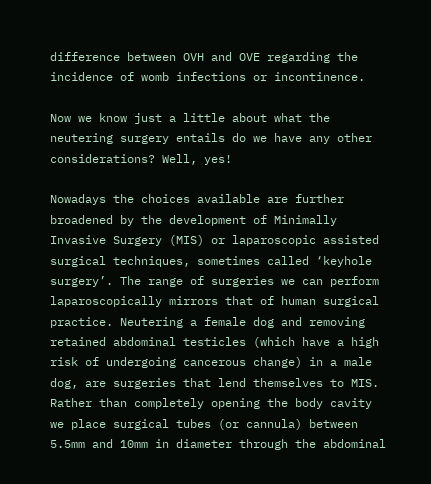difference between OVH and OVE regarding the incidence of womb infections or incontinence.

Now we know just a little about what the neutering surgery entails do we have any other considerations? Well, yes!

Nowadays the choices available are further broadened by the development of Minimally Invasive Surgery (MIS) or laparoscopic assisted surgical techniques, sometimes called ‘keyhole surgery’. The range of surgeries we can perform laparoscopically mirrors that of human surgical practice. Neutering a female dog and removing retained abdominal testicles (which have a high risk of undergoing cancerous change) in a male dog, are surgeries that lend themselves to MIS. Rather than completely opening the body cavity we place surgical tubes (or cannula) between 5.5mm and 10mm in diameter through the abdominal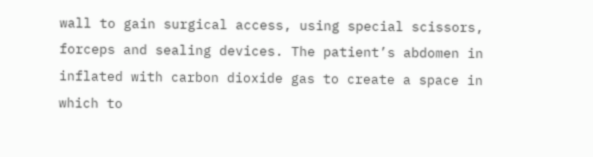wall to gain surgical access, using special scissors, forceps and sealing devices. The patient’s abdomen in inflated with carbon dioxide gas to create a space in which to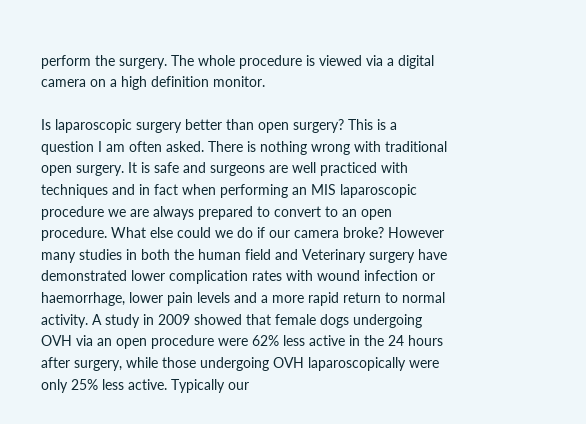perform the surgery. The whole procedure is viewed via a digital camera on a high definition monitor.

Is laparoscopic surgery better than open surgery? This is a question I am often asked. There is nothing wrong with traditional open surgery. It is safe and surgeons are well practiced with techniques and in fact when performing an MIS laparoscopic procedure we are always prepared to convert to an open procedure. What else could we do if our camera broke? However many studies in both the human field and Veterinary surgery have demonstrated lower complication rates with wound infection or haemorrhage, lower pain levels and a more rapid return to normal activity. A study in 2009 showed that female dogs undergoing OVH via an open procedure were 62% less active in the 24 hours after surgery, while those undergoing OVH laparoscopically were only 25% less active. Typically our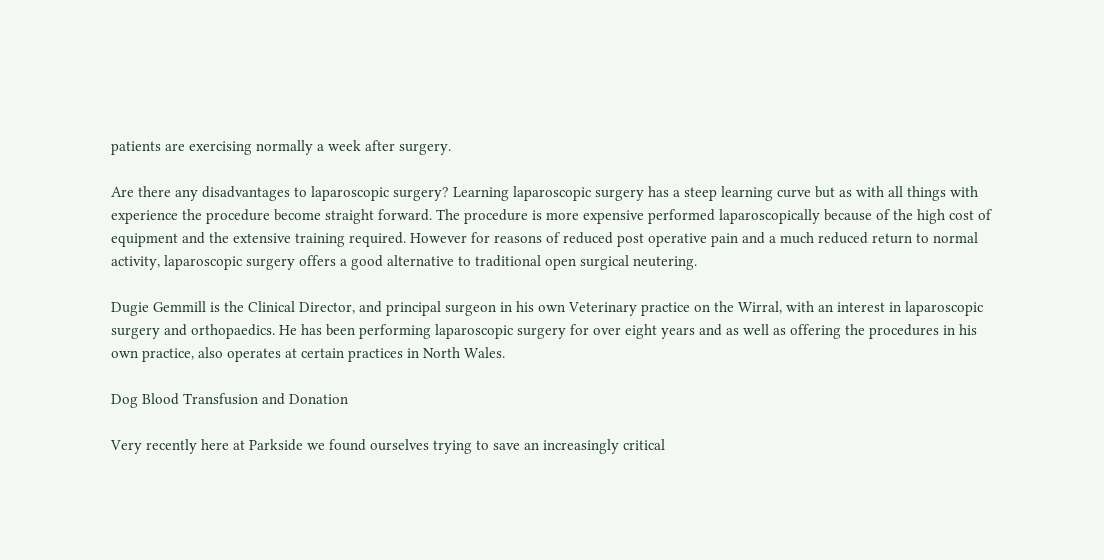patients are exercising normally a week after surgery.

Are there any disadvantages to laparoscopic surgery? Learning laparoscopic surgery has a steep learning curve but as with all things with experience the procedure become straight forward. The procedure is more expensive performed laparoscopically because of the high cost of equipment and the extensive training required. However for reasons of reduced post operative pain and a much reduced return to normal activity, laparoscopic surgery offers a good alternative to traditional open surgical neutering.

Dugie Gemmill is the Clinical Director, and principal surgeon in his own Veterinary practice on the Wirral, with an interest in laparoscopic surgery and orthopaedics. He has been performing laparoscopic surgery for over eight years and as well as offering the procedures in his own practice, also operates at certain practices in North Wales.

Dog Blood Transfusion and Donation

Very recently here at Parkside we found ourselves trying to save an increasingly critical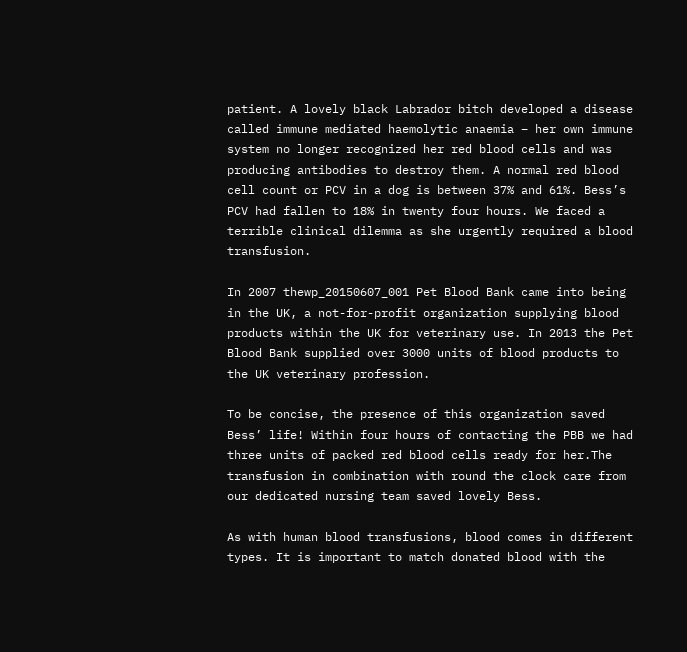patient. A lovely black Labrador bitch developed a disease called immune mediated haemolytic anaemia – her own immune system no longer recognized her red blood cells and was producing antibodies to destroy them. A normal red blood cell count or PCV in a dog is between 37% and 61%. Bess’s PCV had fallen to 18% in twenty four hours. We faced a terrible clinical dilemma as she urgently required a blood transfusion.

In 2007 thewp_20150607_001 Pet Blood Bank came into being in the UK, a not-for-profit organization supplying blood products within the UK for veterinary use. In 2013 the Pet Blood Bank supplied over 3000 units of blood products to the UK veterinary profession.

To be concise, the presence of this organization saved Bess’ life! Within four hours of contacting the PBB we had three units of packed red blood cells ready for her.The transfusion in combination with round the clock care from our dedicated nursing team saved lovely Bess.

As with human blood transfusions, blood comes in different types. It is important to match donated blood with the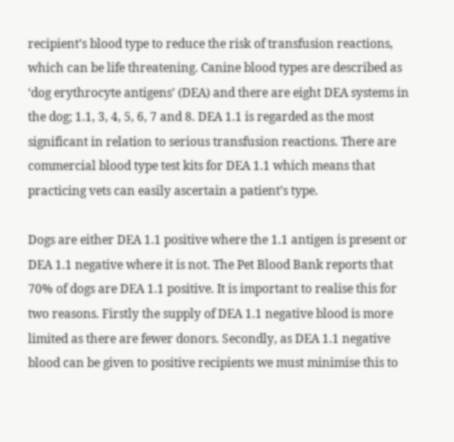recipient’s blood type to reduce the risk of transfusion reactions, which can be life threatening. Canine blood types are described as ‘dog erythrocyte antigens’ (DEA) and there are eight DEA systems in the dog; 1.1, 3, 4, 5, 6, 7 and 8. DEA 1.1 is regarded as the most significant in relation to serious transfusion reactions. There are commercial blood type test kits for DEA 1.1 which means that practicing vets can easily ascertain a patient’s type.

Dogs are either DEA 1.1 positive where the 1.1 antigen is present or DEA 1.1 negative where it is not. The Pet Blood Bank reports that 70% of dogs are DEA 1.1 positive. It is important to realise this for two reasons. Firstly the supply of DEA 1.1 negative blood is more limited as there are fewer donors. Secondly, as DEA 1.1 negative blood can be given to positive recipients we must minimise this to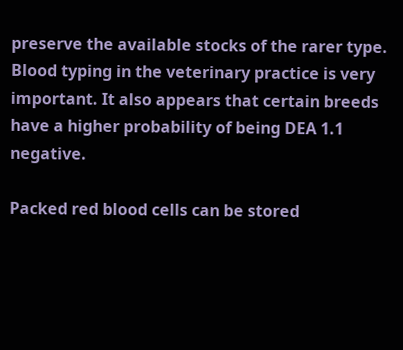preserve the available stocks of the rarer type. Blood typing in the veterinary practice is very important. It also appears that certain breeds have a higher probability of being DEA 1.1 negative.

Packed red blood cells can be stored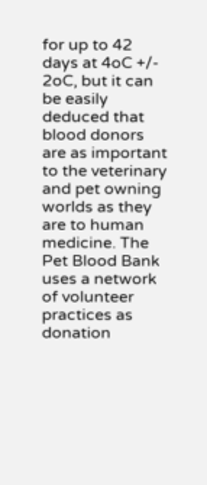for up to 42 days at 4oC +/- 2oC, but it can be easily deduced that blood donors are as important to the veterinary and pet owning worlds as they are to human medicine. The Pet Blood Bank uses a network of volunteer practices as donation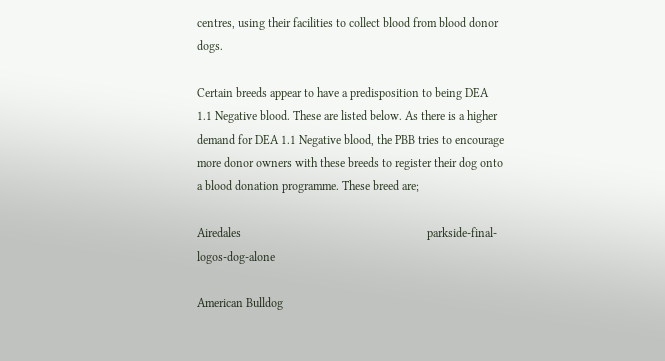centres, using their facilities to collect blood from blood donor dogs.

Certain breeds appear to have a predisposition to being DEA 1.1 Negative blood. These are listed below. As there is a higher demand for DEA 1.1 Negative blood, the PBB tries to encourage more donor owners with these breeds to register their dog onto a blood donation programme. These breed are;

Airedales                                                              parkside-final-logos-dog-alone

American Bulldog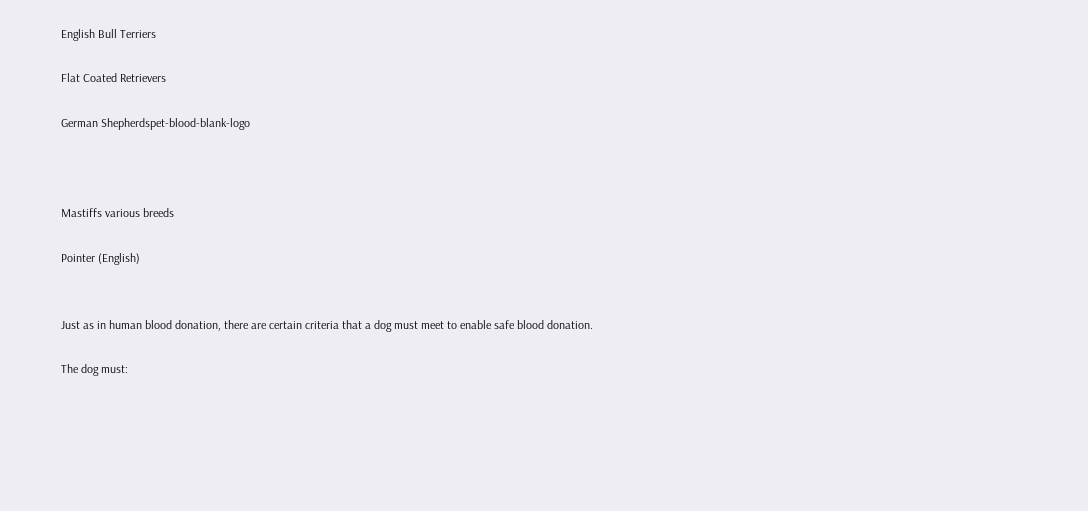English Bull Terriers

Flat Coated Retrievers

German Shepherdspet-blood-blank-logo



Mastiffs various breeds

Pointer (English)


Just as in human blood donation, there are certain criteria that a dog must meet to enable safe blood donation.

The dog must: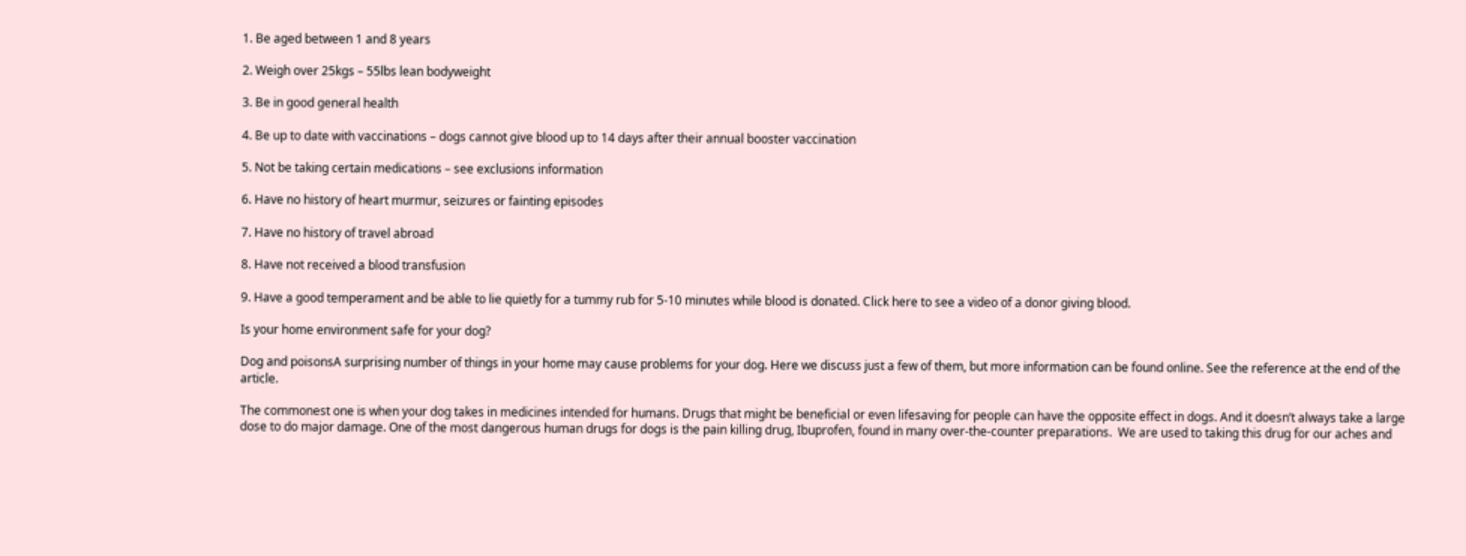1. Be aged between 1 and 8 years

2. Weigh over 25kgs – 55lbs lean bodyweight

3. Be in good general health

4. Be up to date with vaccinations – dogs cannot give blood up to 14 days after their annual booster vaccination

5. Not be taking certain medications – see exclusions information

6. Have no history of heart murmur, seizures or fainting episodes

7. Have no history of travel abroad

8. Have not received a blood transfusion

9. Have a good temperament and be able to lie quietly for a tummy rub for 5-10 minutes while blood is donated. Click here to see a video of a donor giving blood.

Is your home environment safe for your dog?

Dog and poisonsA surprising number of things in your home may cause problems for your dog. Here we discuss just a few of them, but more information can be found online. See the reference at the end of the article.

The commonest one is when your dog takes in medicines intended for humans. Drugs that might be beneficial or even lifesaving for people can have the opposite effect in dogs. And it doesn’t always take a large dose to do major damage. One of the most dangerous human drugs for dogs is the pain killing drug, Ibuprofen, found in many over-the-counter preparations.  We are used to taking this drug for our aches and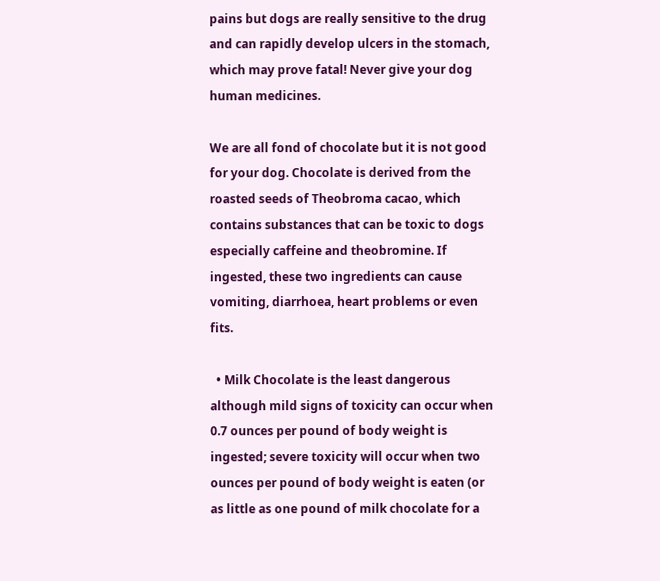pains but dogs are really sensitive to the drug and can rapidly develop ulcers in the stomach, which may prove fatal! Never give your dog human medicines.

We are all fond of chocolate but it is not good for your dog. Chocolate is derived from the roasted seeds of Theobroma cacao, which contains substances that can be toxic to dogs especially caffeine and theobromine. If ingested, these two ingredients can cause vomiting, diarrhoea, heart problems or even fits.

  • Milk Chocolate is the least dangerous although mild signs of toxicity can occur when 0.7 ounces per pound of body weight is ingested; severe toxicity will occur when two ounces per pound of body weight is eaten (or as little as one pound of milk chocolate for a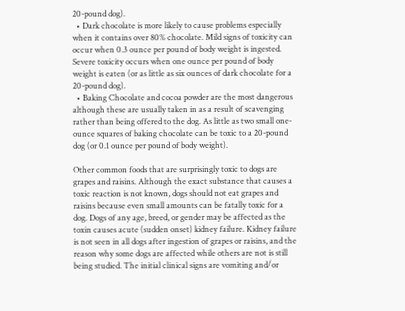20-pound dog).
  • Dark chocolate is more likely to cause problems especially when it contains over 80% chocolate. Mild signs of toxicity can occur when 0.3 ounce per pound of body weight is ingested. Severe toxicity occurs when one ounce per pound of body weight is eaten (or as little as six ounces of dark chocolate for a 20-pound dog).
  • Baking Chocolate and cocoa powder are the most dangerous although these are usually taken in as a result of scavenging rather than being offered to the dog. As little as two small one-ounce squares of baking chocolate can be toxic to a 20-pound dog (or 0.1 ounce per pound of body weight).

Other common foods that are surprisingly toxic to dogs are grapes and raisins. Although the exact substance that causes a toxic reaction is not known, dogs should not eat grapes and raisins because even small amounts can be fatally toxic for a dog. Dogs of any age, breed, or gender may be affected as the toxin causes acute (sudden onset) kidney failure. Kidney failure is not seen in all dogs after ingestion of grapes or raisins, and the reason why some dogs are affected while others are not is still being studied. The initial clinical signs are vomiting and/or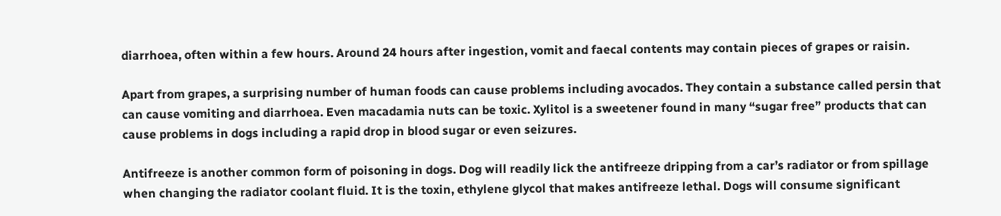diarrhoea, often within a few hours. Around 24 hours after ingestion, vomit and faecal contents may contain pieces of grapes or raisin.

Apart from grapes, a surprising number of human foods can cause problems including avocados. They contain a substance called persin that can cause vomiting and diarrhoea. Even macadamia nuts can be toxic. Xylitol is a sweetener found in many “sugar free” products that can cause problems in dogs including a rapid drop in blood sugar or even seizures.

Antifreeze is another common form of poisoning in dogs. Dog will readily lick the antifreeze dripping from a car’s radiator or from spillage when changing the radiator coolant fluid. It is the toxin, ethylene glycol that makes antifreeze lethal. Dogs will consume significant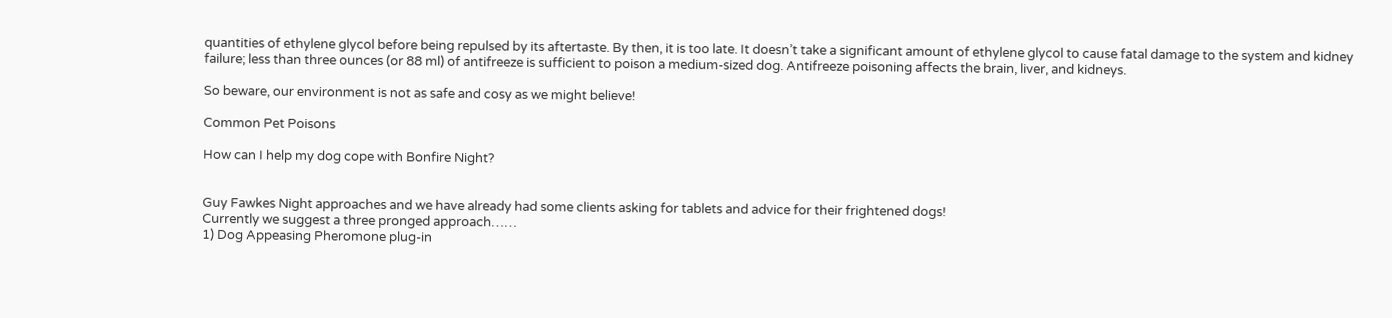quantities of ethylene glycol before being repulsed by its aftertaste. By then, it is too late. It doesn’t take a significant amount of ethylene glycol to cause fatal damage to the system and kidney failure; less than three ounces (or 88 ml) of antifreeze is sufficient to poison a medium-sized dog. Antifreeze poisoning affects the brain, liver, and kidneys.

So beware, our environment is not as safe and cosy as we might believe!

Common Pet Poisons

How can I help my dog cope with Bonfire Night?


Guy Fawkes Night approaches and we have already had some clients asking for tablets and advice for their frightened dogs!
Currently we suggest a three pronged approach……
1) Dog Appeasing Pheromone plug-in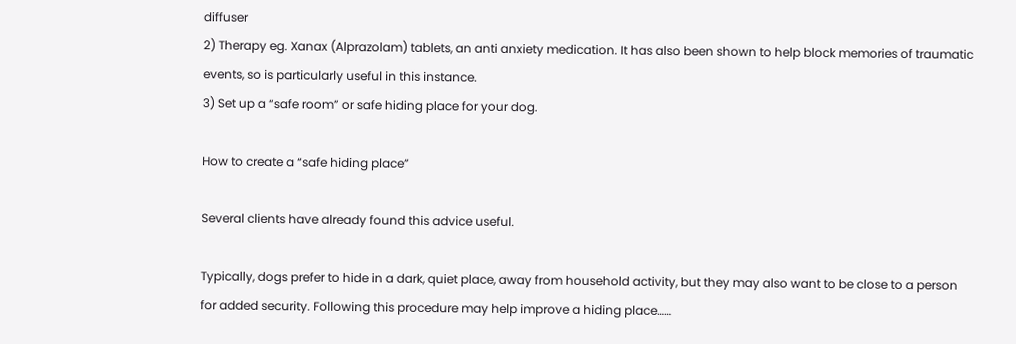diffuser
2) Therapy eg. Xanax (Alprazolam) tablets, an anti anxiety medication. It has also been shown to help block memories of traumatic events, so is particularly useful in this instance.
3) Set up a “safe room” or safe hiding place for your dog.

How to create a “safe hiding place”

Several clients have already found this advice useful.

Typically, dogs prefer to hide in a dark, quiet place, away from household activity, but they may also want to be close to a person for added security. Following this procedure may help improve a hiding place……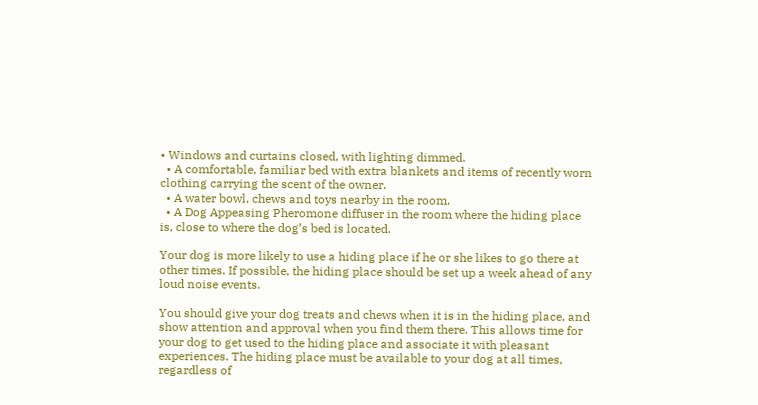• Windows and curtains closed, with lighting dimmed.
  • A comfortable, familiar bed with extra blankets and items of recently worn clothing carrying the scent of the owner.
  • A water bowl, chews and toys nearby in the room.
  • A Dog Appeasing Pheromone diffuser in the room where the hiding place is, close to where the dog’s bed is located.

Your dog is more likely to use a hiding place if he or she likes to go there at other times. If possible, the hiding place should be set up a week ahead of any loud noise events.

You should give your dog treats and chews when it is in the hiding place, and show attention and approval when you find them there. This allows time for your dog to get used to the hiding place and associate it with pleasant experiences. The hiding place must be available to your dog at all times, regardless of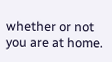whether or not you are at home.